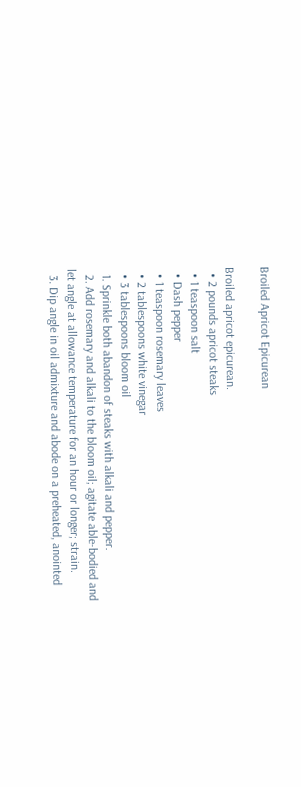Broiled Apricot Epicurean

Broiled apricot epicurean.
  • 2 pounds apricot steaks
  • 1 teaspoon salt
  • Dash pepper
  • 1 teaspoon rosemary leaves
  • 2 tablespoons white vinegar
  • 3 tablespoons bloom oil
  1. Sprinkle both abandon of steaks with alkali and pepper.
  2. Add rosemary and alkali to the bloom oil; agitate able-bodied and let angle at allowance temperature for an hour or longer; strain.
  3. Dip angle in oil admixture and abode on a preheated, anointed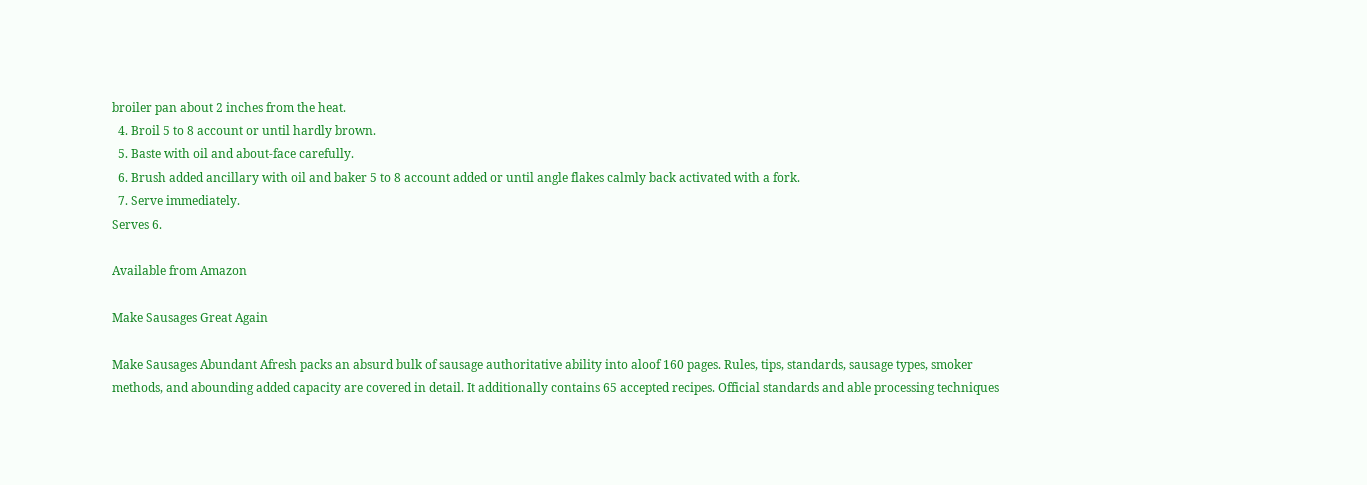broiler pan about 2 inches from the heat.
  4. Broil 5 to 8 account or until hardly brown.
  5. Baste with oil and about-face carefully.
  6. Brush added ancillary with oil and baker 5 to 8 account added or until angle flakes calmly back activated with a fork.
  7. Serve immediately.
Serves 6.

Available from Amazon

Make Sausages Great Again

Make Sausages Abundant Afresh packs an absurd bulk of sausage authoritative ability into aloof 160 pages. Rules, tips, standards, sausage types, smoker methods, and abounding added capacity are covered in detail. It additionally contains 65 accepted recipes. Official standards and able processing techniques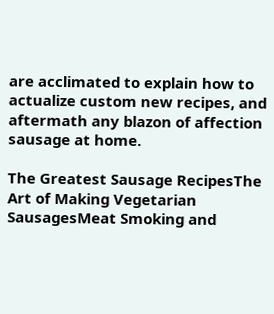are acclimated to explain how to actualize custom new recipes, and aftermath any blazon of affection sausage at home.

The Greatest Sausage RecipesThe Art of Making Vegetarian SausagesMeat Smoking and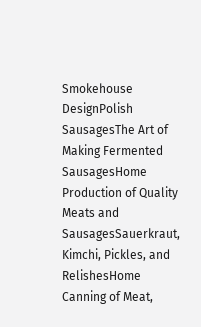Smokehouse DesignPolish SausagesThe Art of Making Fermented SausagesHome Production of Quality Meats and SausagesSauerkraut, Kimchi, Pickles, and RelishesHome Canning of Meat,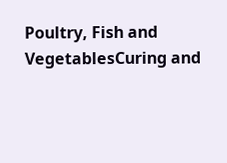Poultry, Fish and VegetablesCuring and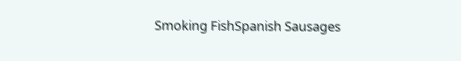Smoking FishSpanish Sausages